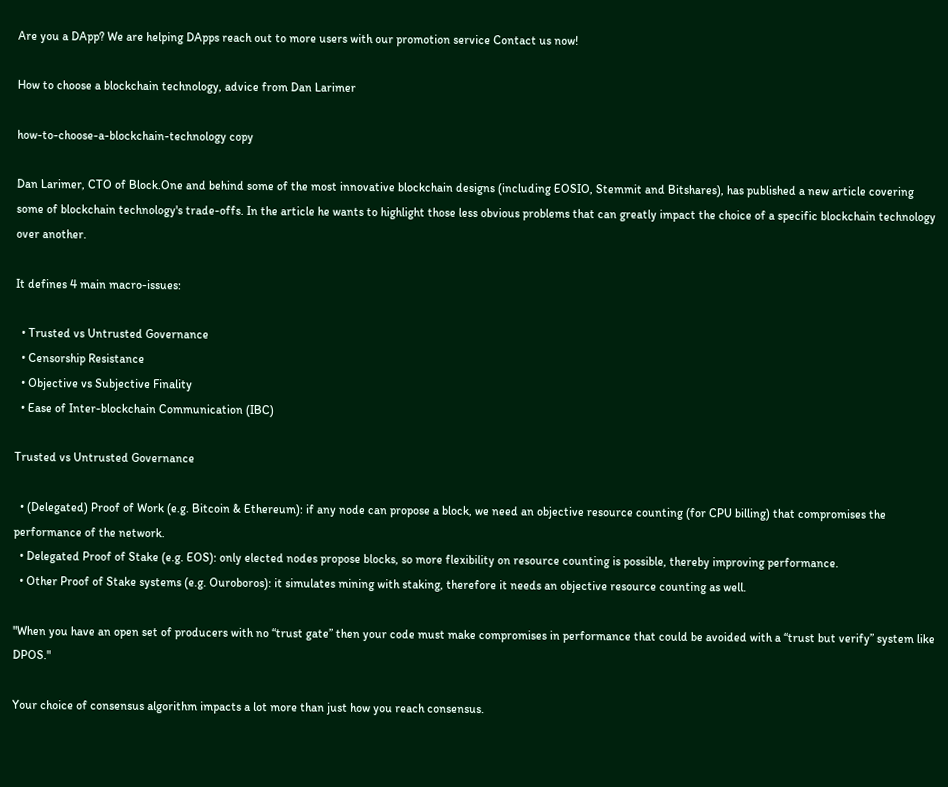Are you a DApp? We are helping DApps reach out to more users with our promotion service Contact us now!

How to choose a blockchain technology, advice from Dan Larimer

how-to-choose-a-blockchain-technology copy

Dan Larimer, CTO of Block.One and behind some of the most innovative blockchain designs (including EOSIO, Stemmit and Bitshares), has published a new article covering some of blockchain technology's trade-offs. In the article he wants to highlight those less obvious problems that can greatly impact the choice of a specific blockchain technology over another.

It defines 4 main macro-issues:

  • Trusted vs Untrusted Governance
  • Censorship Resistance
  • Objective vs Subjective Finality
  • Ease of Inter-blockchain Communication (IBC)

Trusted vs Untrusted Governance

  • (Delegated) Proof of Work (e.g. Bitcoin & Ethereum): if any node can propose a block, we need an objective resource counting (for CPU billing) that compromises the performance of the network.
  • Delegated Proof of Stake (e.g. EOS): only elected nodes propose blocks, so more flexibility on resource counting is possible, thereby improving performance.
  • Other Proof of Stake systems (e.g. Ouroboros): it simulates mining with staking, therefore it needs an objective resource counting as well.

"When you have an open set of producers with no “trust gate” then your code must make compromises in performance that could be avoided with a “trust but verify” system like DPOS."

Your choice of consensus algorithm impacts a lot more than just how you reach consensus.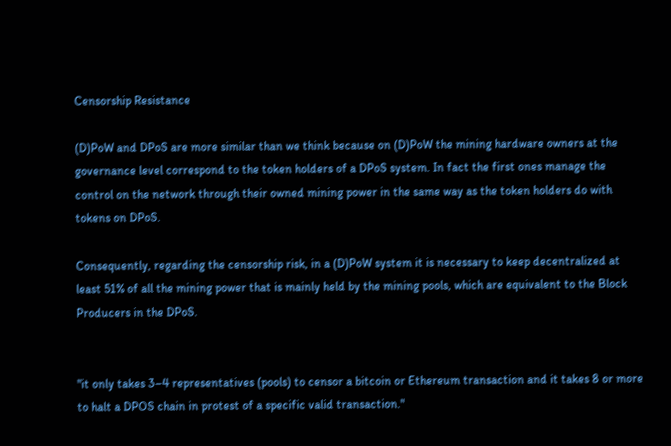Censorship Resistance

(D)PoW and DPoS are more similar than we think because on (D)PoW the mining hardware owners at the governance level correspond to the token holders of a DPoS system. In fact the first ones manage the control on the network through their owned mining power in the same way as the token holders do with tokens on DPoS.

Consequently, regarding the censorship risk, in a (D)PoW system it is necessary to keep decentralized at least 51% of all the mining power that is mainly held by the mining pools, which are equivalent to the Block Producers in the DPoS.


"it only takes 3–4 representatives (pools) to censor a bitcoin or Ethereum transaction and it takes 8 or more to halt a DPOS chain in protest of a specific valid transaction."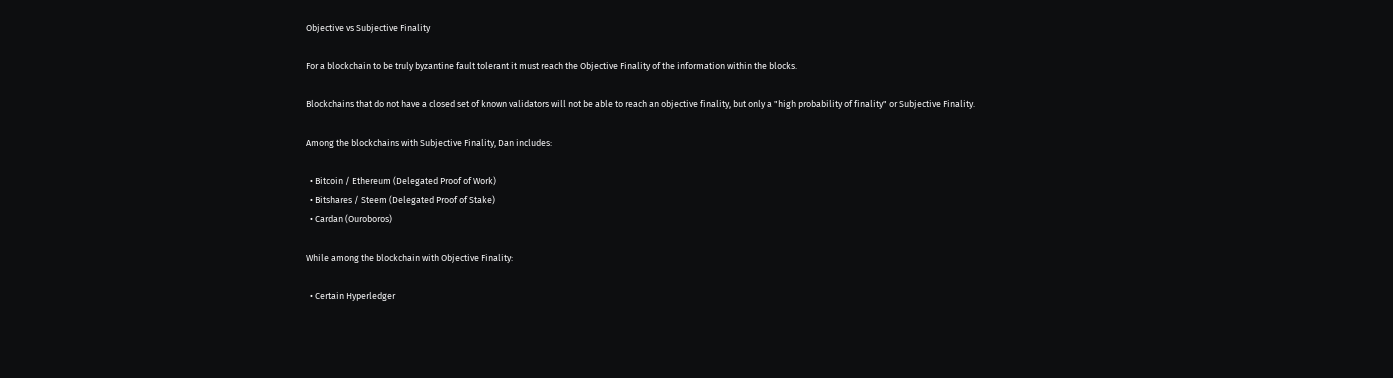Objective vs Subjective Finality

For a blockchain to be truly byzantine fault tolerant it must reach the Objective Finality of the information within the blocks.

Blockchains that do not have a closed set of known validators will not be able to reach an objective finality, but only a "high probability of finality" or Subjective Finality.

Among the blockchains with Subjective Finality, Dan includes:

  • Bitcoin / Ethereum (Delegated Proof of Work)
  • Bitshares / Steem (Delegated Proof of Stake)
  • Cardan (Ouroboros)

While among the blockchain with Objective Finality:

  • Certain Hyperledger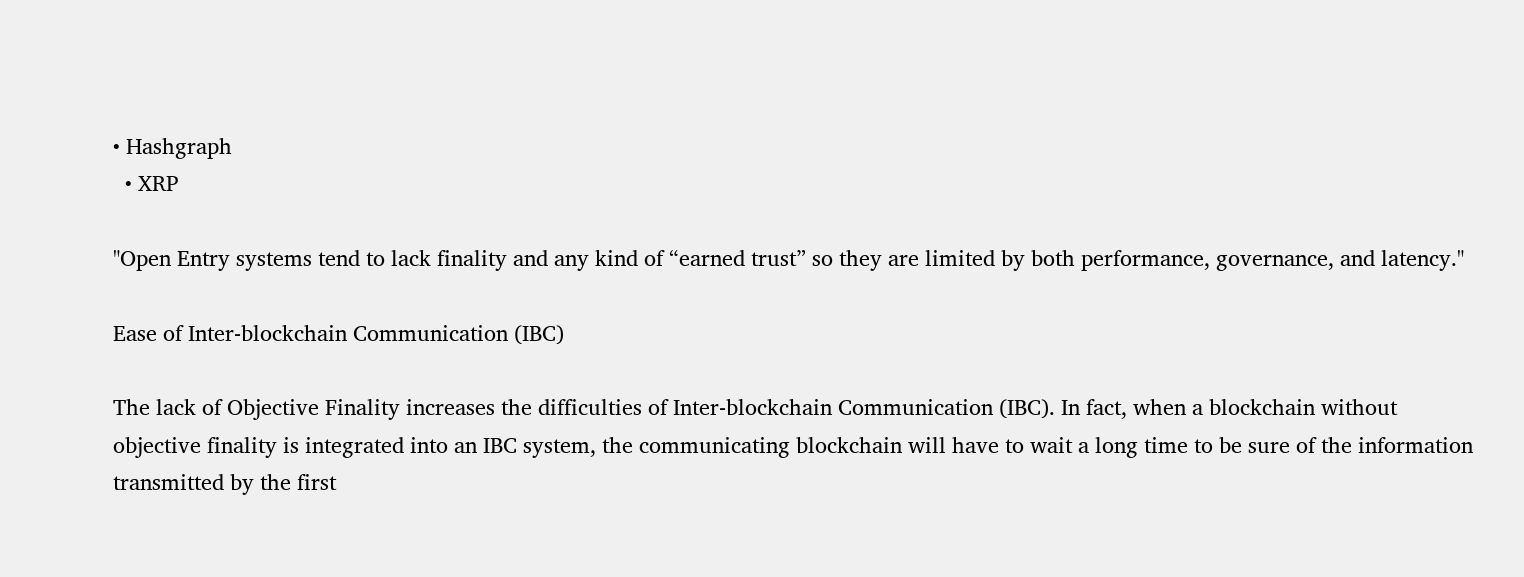• Hashgraph
  • XRP

"Open Entry systems tend to lack finality and any kind of “earned trust” so they are limited by both performance, governance, and latency."

Ease of Inter-blockchain Communication (IBC)

The lack of Objective Finality increases the difficulties of Inter-blockchain Communication (IBC). In fact, when a blockchain without objective finality is integrated into an IBC system, the communicating blockchain will have to wait a long time to be sure of the information transmitted by the first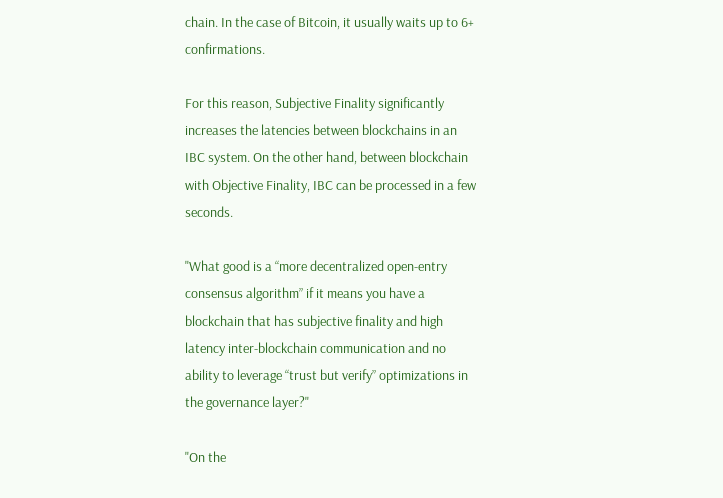chain. In the case of Bitcoin, it usually waits up to 6+ confirmations.

For this reason, Subjective Finality significantly increases the latencies between blockchains in an IBC system. On the other hand, between blockchain with Objective Finality, IBC can be processed in a few seconds.

"What good is a “more decentralized open-entry consensus algorithm” if it means you have a blockchain that has subjective finality and high latency inter-blockchain communication and no ability to leverage “trust but verify” optimizations in the governance layer?"

"On the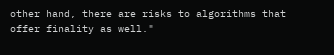other hand, there are risks to algorithms that offer finality as well."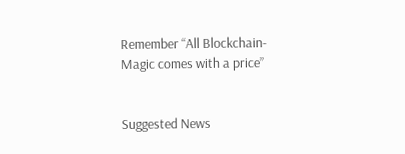Remember “All Blockchain-Magic comes with a price”


Suggested News